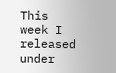This week I released under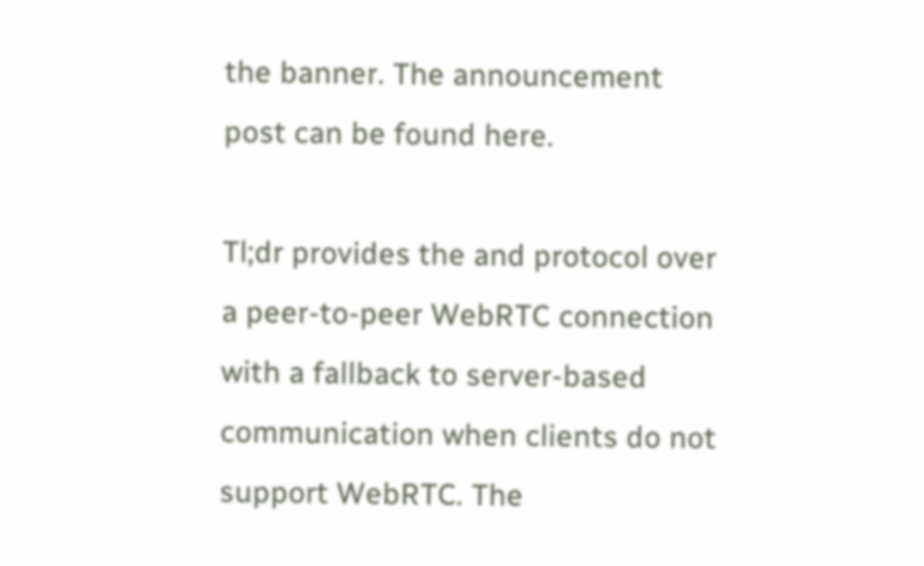the banner. The announcement post can be found here.

Tl;dr provides the and protocol over a peer-to-peer WebRTC connection with a fallback to server-based communication when clients do not support WebRTC. The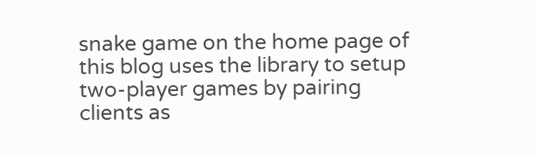snake game on the home page of this blog uses the library to setup two-player games by pairing clients as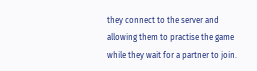they connect to the server and allowing them to practise the game while they wait for a partner to join.